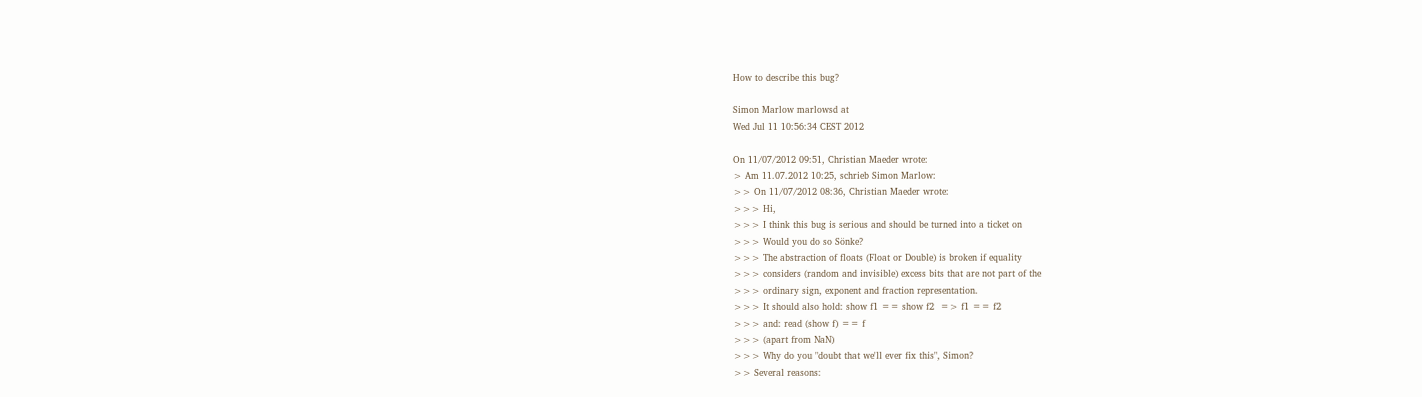How to describe this bug?

Simon Marlow marlowsd at
Wed Jul 11 10:56:34 CEST 2012

On 11/07/2012 09:51, Christian Maeder wrote:
> Am 11.07.2012 10:25, schrieb Simon Marlow:
>> On 11/07/2012 08:36, Christian Maeder wrote:
>>> Hi,
>>> I think this bug is serious and should be turned into a ticket on
>>> Would you do so Sönke?
>>> The abstraction of floats (Float or Double) is broken if equality
>>> considers (random and invisible) excess bits that are not part of the
>>> ordinary sign, exponent and fraction representation.
>>> It should also hold: show f1 == show f2  => f1 == f2
>>> and: read (show f) == f
>>> (apart from NaN)
>>> Why do you "doubt that we'll ever fix this", Simon?
>> Several reasons: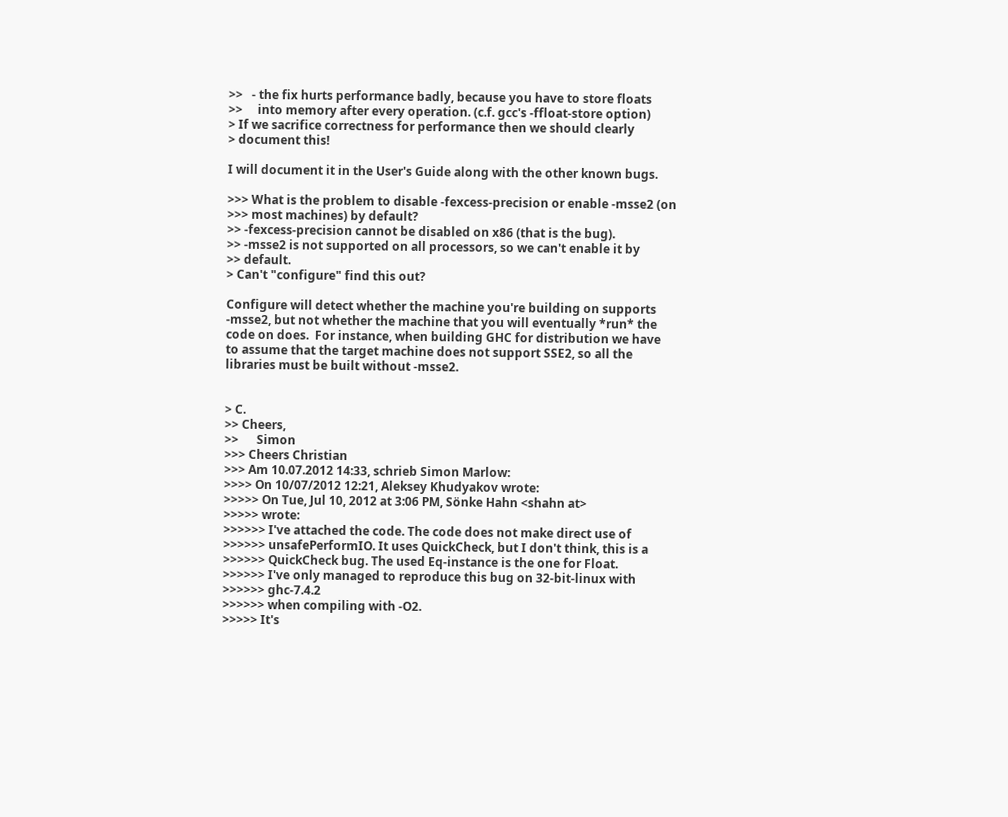>>   - the fix hurts performance badly, because you have to store floats
>>     into memory after every operation. (c.f. gcc's -ffloat-store option)
> If we sacrifice correctness for performance then we should clearly
> document this!

I will document it in the User's Guide along with the other known bugs.

>>> What is the problem to disable -fexcess-precision or enable -msse2 (on
>>> most machines) by default?
>> -fexcess-precision cannot be disabled on x86 (that is the bug).
>> -msse2 is not supported on all processors, so we can't enable it by
>> default.
> Can't "configure" find this out?

Configure will detect whether the machine you're building on supports
-msse2, but not whether the machine that you will eventually *run* the
code on does.  For instance, when building GHC for distribution we have
to assume that the target machine does not support SSE2, so all the
libraries must be built without -msse2.


> C.
>> Cheers,
>>      Simon
>>> Cheers Christian
>>> Am 10.07.2012 14:33, schrieb Simon Marlow:
>>>> On 10/07/2012 12:21, Aleksey Khudyakov wrote:
>>>>> On Tue, Jul 10, 2012 at 3:06 PM, Sönke Hahn <shahn at>
>>>>> wrote:
>>>>>> I've attached the code. The code does not make direct use of
>>>>>> unsafePerformIO. It uses QuickCheck, but I don't think, this is a
>>>>>> QuickCheck bug. The used Eq-instance is the one for Float.
>>>>>> I've only managed to reproduce this bug on 32-bit-linux with
>>>>>> ghc-7.4.2
>>>>>> when compiling with -O2.
>>>>> It's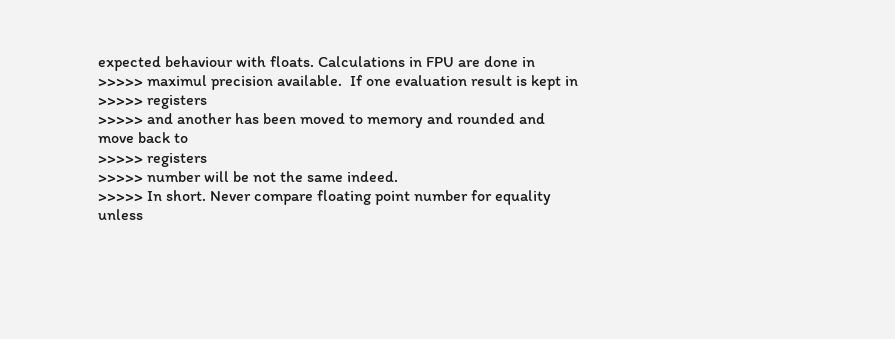expected behaviour with floats. Calculations in FPU are done in
>>>>> maximul precision available.  If one evaluation result is kept in
>>>>> registers
>>>>> and another has been moved to memory and rounded and move back to
>>>>> registers
>>>>> number will be not the same indeed.
>>>>> In short. Never compare floating point number for equality unless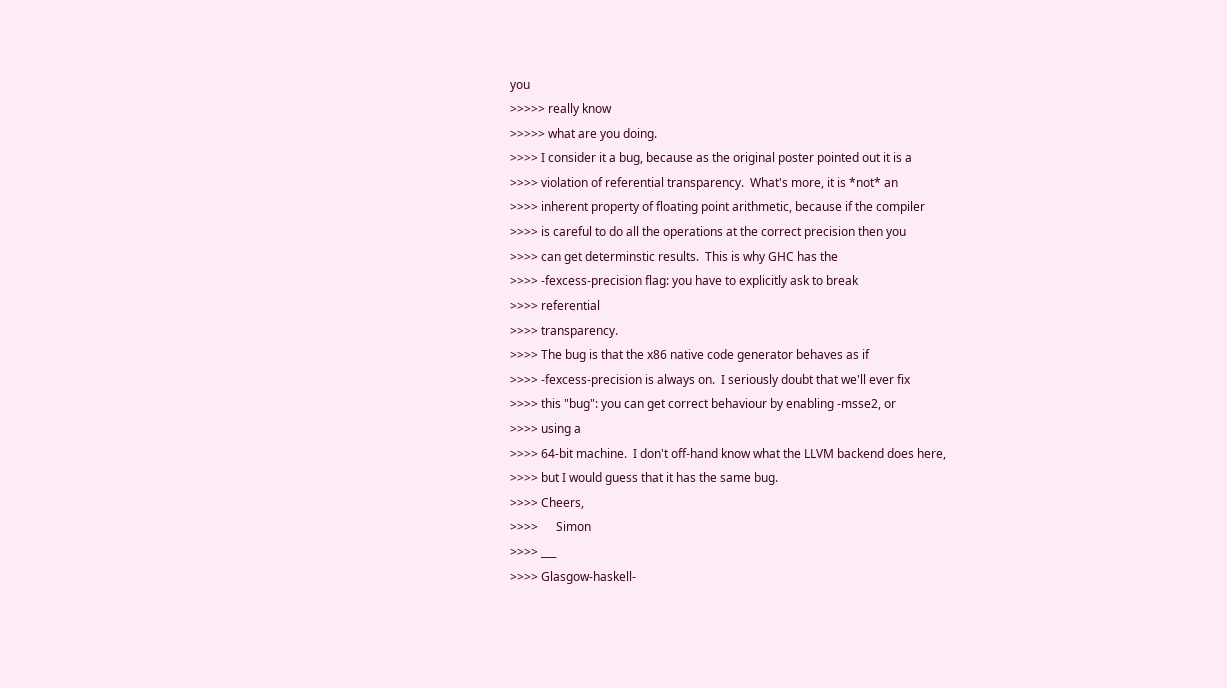you
>>>>> really know
>>>>> what are you doing.
>>>> I consider it a bug, because as the original poster pointed out it is a
>>>> violation of referential transparency.  What's more, it is *not* an
>>>> inherent property of floating point arithmetic, because if the compiler
>>>> is careful to do all the operations at the correct precision then you
>>>> can get determinstic results.  This is why GHC has the
>>>> -fexcess-precision flag: you have to explicitly ask to break
>>>> referential
>>>> transparency.
>>>> The bug is that the x86 native code generator behaves as if
>>>> -fexcess-precision is always on.  I seriously doubt that we'll ever fix
>>>> this "bug": you can get correct behaviour by enabling -msse2, or
>>>> using a
>>>> 64-bit machine.  I don't off-hand know what the LLVM backend does here,
>>>> but I would guess that it has the same bug.
>>>> Cheers,
>>>>      Simon
>>>> ___
>>>> Glasgow-haskell-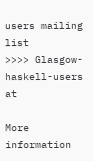users mailing list
>>>> Glasgow-haskell-users at

More information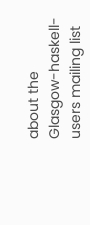about the Glasgow-haskell-users mailing list